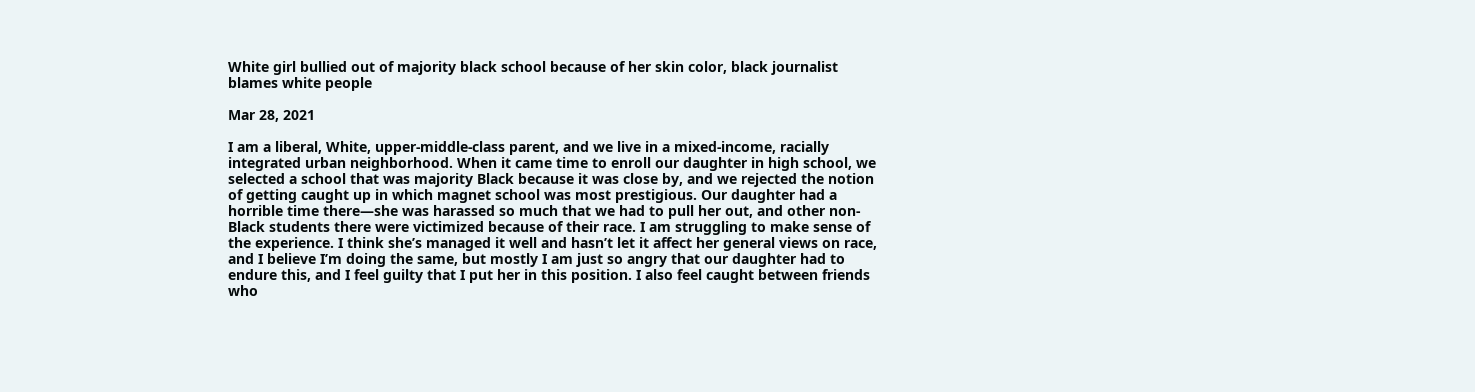White girl bullied out of majority black school because of her skin color, black journalist blames white people

Mar 28, 2021

I am a liberal, White, upper-middle-class parent, and we live in a mixed-income, racially integrated urban neighborhood. When it came time to enroll our daughter in high school, we selected a school that was majority Black because it was close by, and we rejected the notion of getting caught up in which magnet school was most prestigious. Our daughter had a horrible time there—she was harassed so much that we had to pull her out, and other non-Black students there were victimized because of their race. I am struggling to make sense of the experience. I think she’s managed it well and hasn’t let it affect her general views on race, and I believe I’m doing the same, but mostly I am just so angry that our daughter had to endure this, and I feel guilty that I put her in this position. I also feel caught between friends who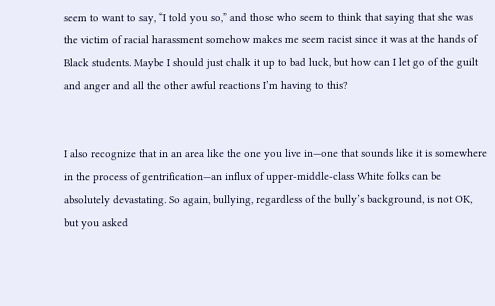seem to want to say, “I told you so,” and those who seem to think that saying that she was the victim of racial harassment somehow makes me seem racist since it was at the hands of Black students. Maybe I should just chalk it up to bad luck, but how can I let go of the guilt and anger and all the other awful reactions I’m having to this?


I also recognize that in an area like the one you live in—one that sounds like it is somewhere in the process of gentrification—an influx of upper-middle-class White folks can be absolutely devastating. So again, bullying, regardless of the bully’s background, is not OK, but you asked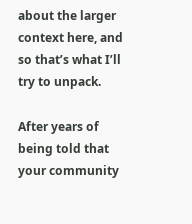about the larger context here, and so that’s what I’ll try to unpack.

After years of being told that your community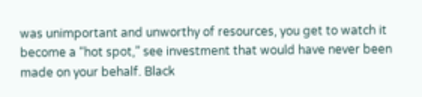was unimportant and unworthy of resources, you get to watch it become a “hot spot,” see investment that would have never been made on your behalf. Black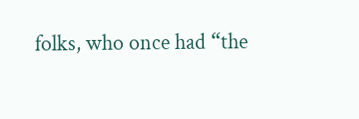folks, who once had “the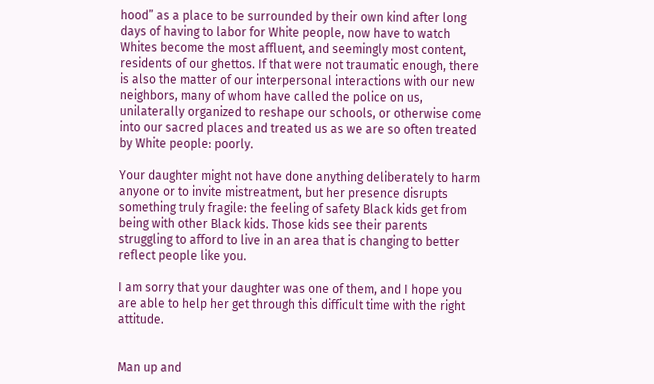hood” as a place to be surrounded by their own kind after long days of having to labor for White people, now have to watch Whites become the most affluent, and seemingly most content, residents of our ghettos. If that were not traumatic enough, there is also the matter of our interpersonal interactions with our new neighbors, many of whom have called the police on us, unilaterally organized to reshape our schools, or otherwise come into our sacred places and treated us as we are so often treated by White people: poorly.

Your daughter might not have done anything deliberately to harm anyone or to invite mistreatment, but her presence disrupts something truly fragile: the feeling of safety Black kids get from being with other Black kids. Those kids see their parents struggling to afford to live in an area that is changing to better reflect people like you.

I am sorry that your daughter was one of them, and I hope you are able to help her get through this difficult time with the right attitude.


Man up and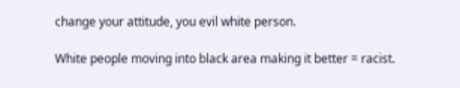change your attitude, you evil white person.

White people moving into black area making it better = racist.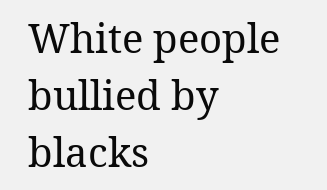White people bullied by blacks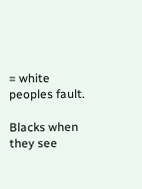= white peoples fault.

Blacks when they see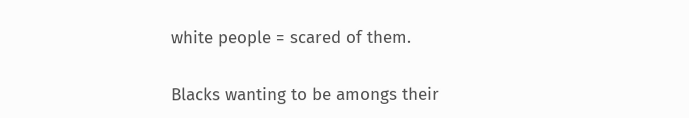white people = scared of them.

Blacks wanting to be amongs their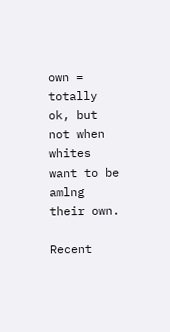own = totally ok, but not when whites want to be amlng their own.

Recent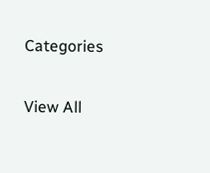Categories

View All